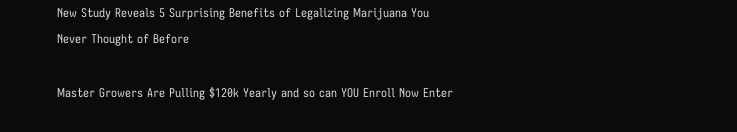New Study Reveals 5 Surprising Benefits of Legalizing Marijuana You Never Thought of Before

Master Growers Are Pulling $120k Yearly and so can YOU Enroll Now Enter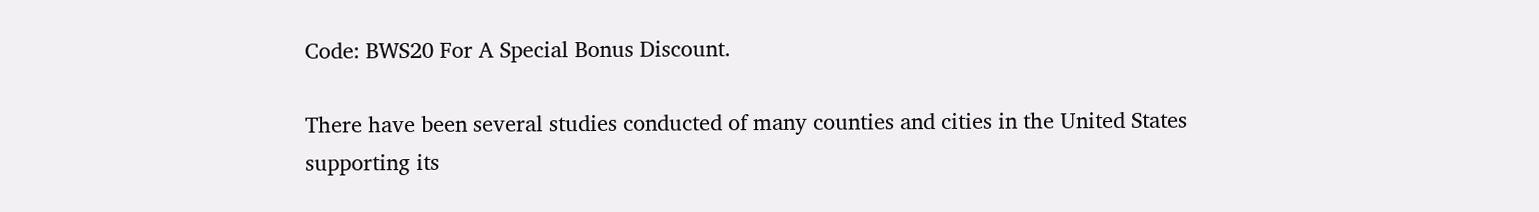Code: BWS20 For A Special Bonus Discount.

There have been several studies conducted of many counties and cities in the United States supporting its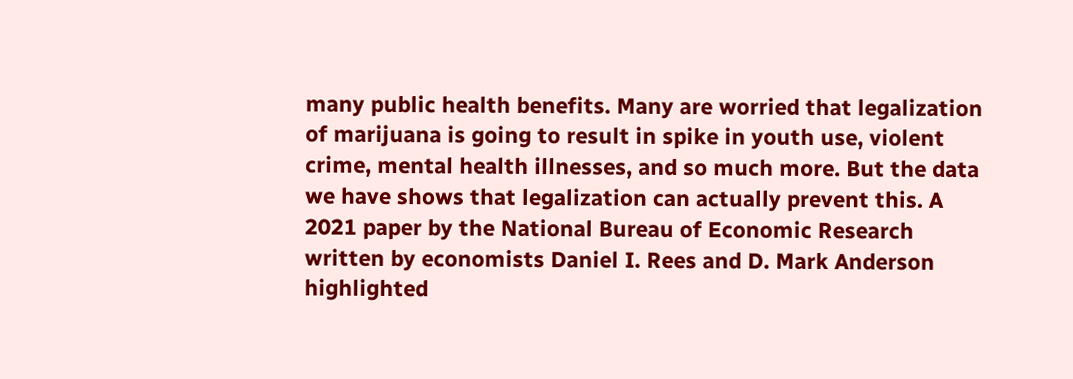many public health benefits. Many are worried that legalization of marijuana is going to result in spike in youth use, violent crime, mental health illnesses, and so much more. But the data we have shows that legalization can actually prevent this. A 2021 paper by the National Bureau of Economic Research written by economists Daniel I. Rees and D. Mark Anderson highlighted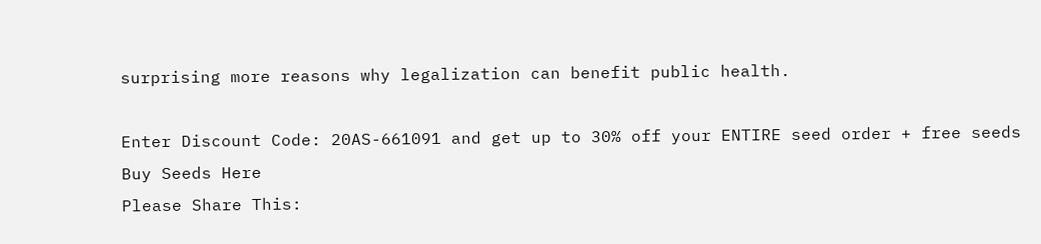surprising more reasons why legalization can benefit public health.

Enter Discount Code: 20AS-661091 and get up to 30% off your ENTIRE seed order + free seeds Buy Seeds Here
Please Share This: